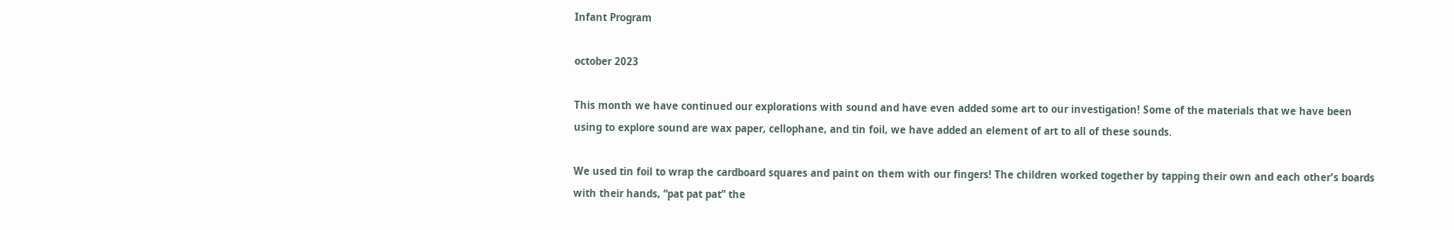Infant Program

october 2023

This month we have continued our explorations with sound and have even added some art to our investigation! Some of the materials that we have been using to explore sound are wax paper, cellophane, and tin foil, we have added an element of art to all of these sounds.

We used tin foil to wrap the cardboard squares and paint on them with our fingers! The children worked together by tapping their own and each other's boards with their hands, “pat pat pat” the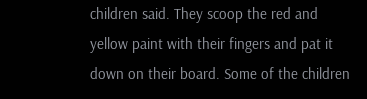children said. They scoop the red and yellow paint with their fingers and pat it down on their board. Some of the children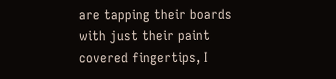are tapping their boards with just their paint covered fingertips, I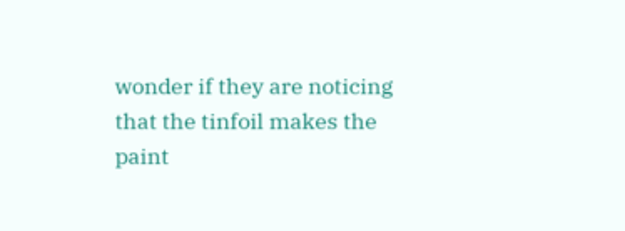wonder if they are noticing that the tinfoil makes the paint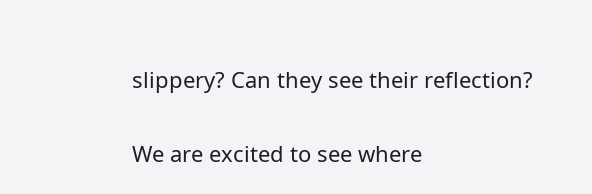slippery? Can they see their reflection?

We are excited to see where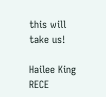this will take us!

Hailee King RECE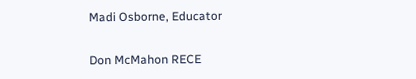Madi Osborne, Educator

Don McMahon RECE